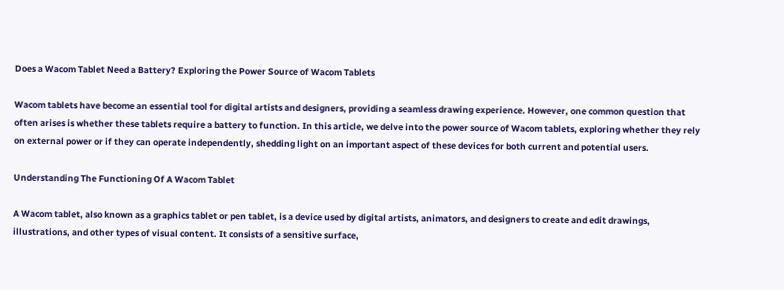Does a Wacom Tablet Need a Battery? Exploring the Power Source of Wacom Tablets

Wacom tablets have become an essential tool for digital artists and designers, providing a seamless drawing experience. However, one common question that often arises is whether these tablets require a battery to function. In this article, we delve into the power source of Wacom tablets, exploring whether they rely on external power or if they can operate independently, shedding light on an important aspect of these devices for both current and potential users.

Understanding The Functioning Of A Wacom Tablet

A Wacom tablet, also known as a graphics tablet or pen tablet, is a device used by digital artists, animators, and designers to create and edit drawings, illustrations, and other types of visual content. It consists of a sensitive surface,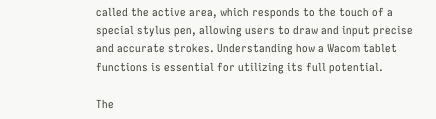called the active area, which responds to the touch of a special stylus pen, allowing users to draw and input precise and accurate strokes. Understanding how a Wacom tablet functions is essential for utilizing its full potential.

The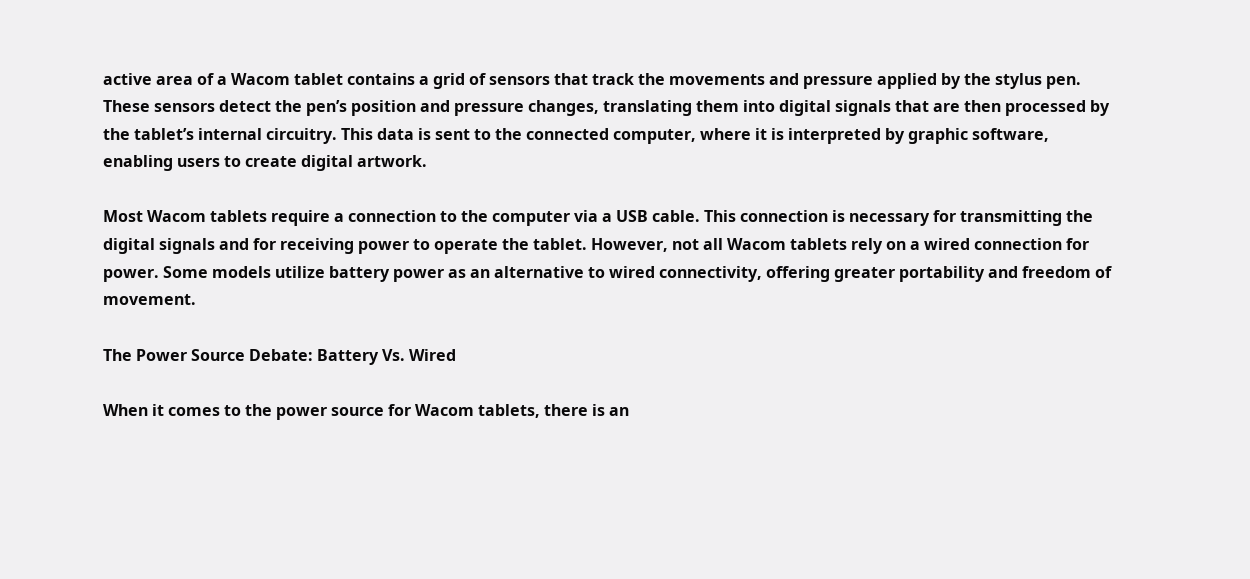active area of a Wacom tablet contains a grid of sensors that track the movements and pressure applied by the stylus pen. These sensors detect the pen’s position and pressure changes, translating them into digital signals that are then processed by the tablet’s internal circuitry. This data is sent to the connected computer, where it is interpreted by graphic software, enabling users to create digital artwork.

Most Wacom tablets require a connection to the computer via a USB cable. This connection is necessary for transmitting the digital signals and for receiving power to operate the tablet. However, not all Wacom tablets rely on a wired connection for power. Some models utilize battery power as an alternative to wired connectivity, offering greater portability and freedom of movement.

The Power Source Debate: Battery Vs. Wired

When it comes to the power source for Wacom tablets, there is an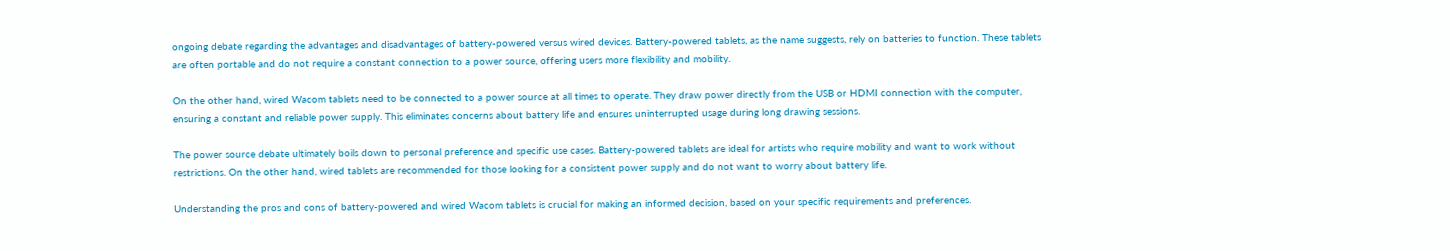ongoing debate regarding the advantages and disadvantages of battery-powered versus wired devices. Battery-powered tablets, as the name suggests, rely on batteries to function. These tablets are often portable and do not require a constant connection to a power source, offering users more flexibility and mobility.

On the other hand, wired Wacom tablets need to be connected to a power source at all times to operate. They draw power directly from the USB or HDMI connection with the computer, ensuring a constant and reliable power supply. This eliminates concerns about battery life and ensures uninterrupted usage during long drawing sessions.

The power source debate ultimately boils down to personal preference and specific use cases. Battery-powered tablets are ideal for artists who require mobility and want to work without restrictions. On the other hand, wired tablets are recommended for those looking for a consistent power supply and do not want to worry about battery life.

Understanding the pros and cons of battery-powered and wired Wacom tablets is crucial for making an informed decision, based on your specific requirements and preferences.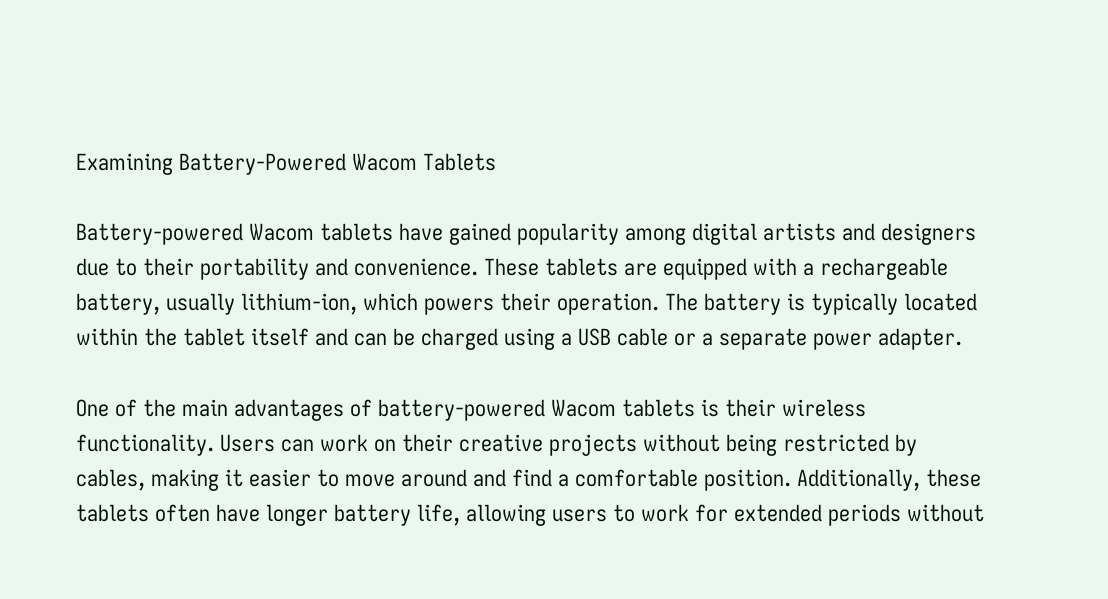Examining Battery-Powered Wacom Tablets

Battery-powered Wacom tablets have gained popularity among digital artists and designers due to their portability and convenience. These tablets are equipped with a rechargeable battery, usually lithium-ion, which powers their operation. The battery is typically located within the tablet itself and can be charged using a USB cable or a separate power adapter.

One of the main advantages of battery-powered Wacom tablets is their wireless functionality. Users can work on their creative projects without being restricted by cables, making it easier to move around and find a comfortable position. Additionally, these tablets often have longer battery life, allowing users to work for extended periods without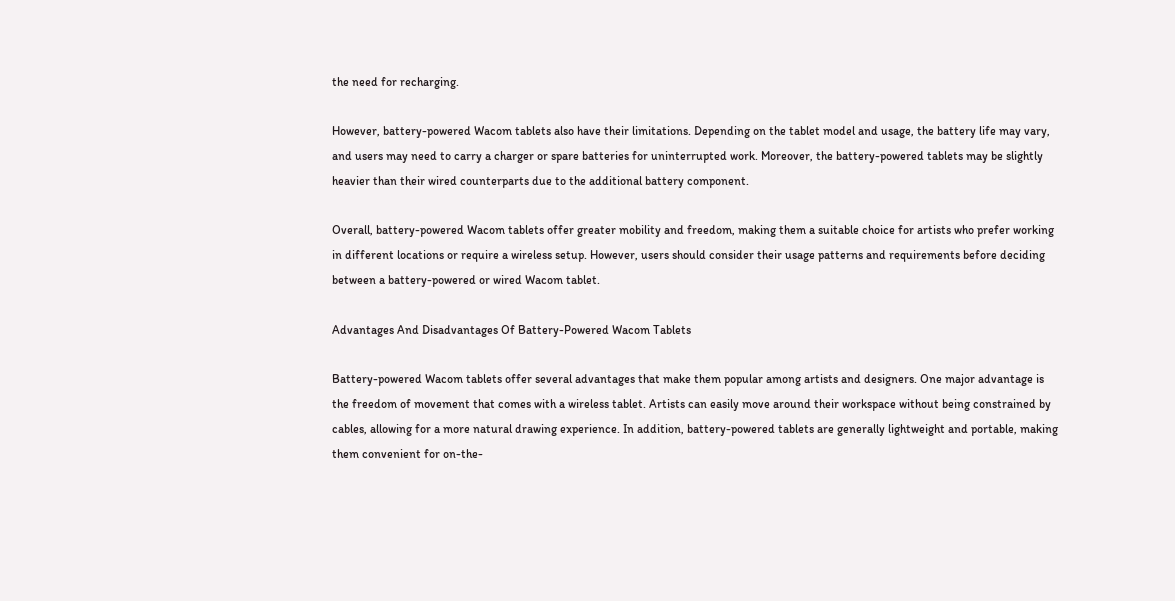the need for recharging.

However, battery-powered Wacom tablets also have their limitations. Depending on the tablet model and usage, the battery life may vary, and users may need to carry a charger or spare batteries for uninterrupted work. Moreover, the battery-powered tablets may be slightly heavier than their wired counterparts due to the additional battery component.

Overall, battery-powered Wacom tablets offer greater mobility and freedom, making them a suitable choice for artists who prefer working in different locations or require a wireless setup. However, users should consider their usage patterns and requirements before deciding between a battery-powered or wired Wacom tablet.

Advantages And Disadvantages Of Battery-Powered Wacom Tablets

Battery-powered Wacom tablets offer several advantages that make them popular among artists and designers. One major advantage is the freedom of movement that comes with a wireless tablet. Artists can easily move around their workspace without being constrained by cables, allowing for a more natural drawing experience. In addition, battery-powered tablets are generally lightweight and portable, making them convenient for on-the-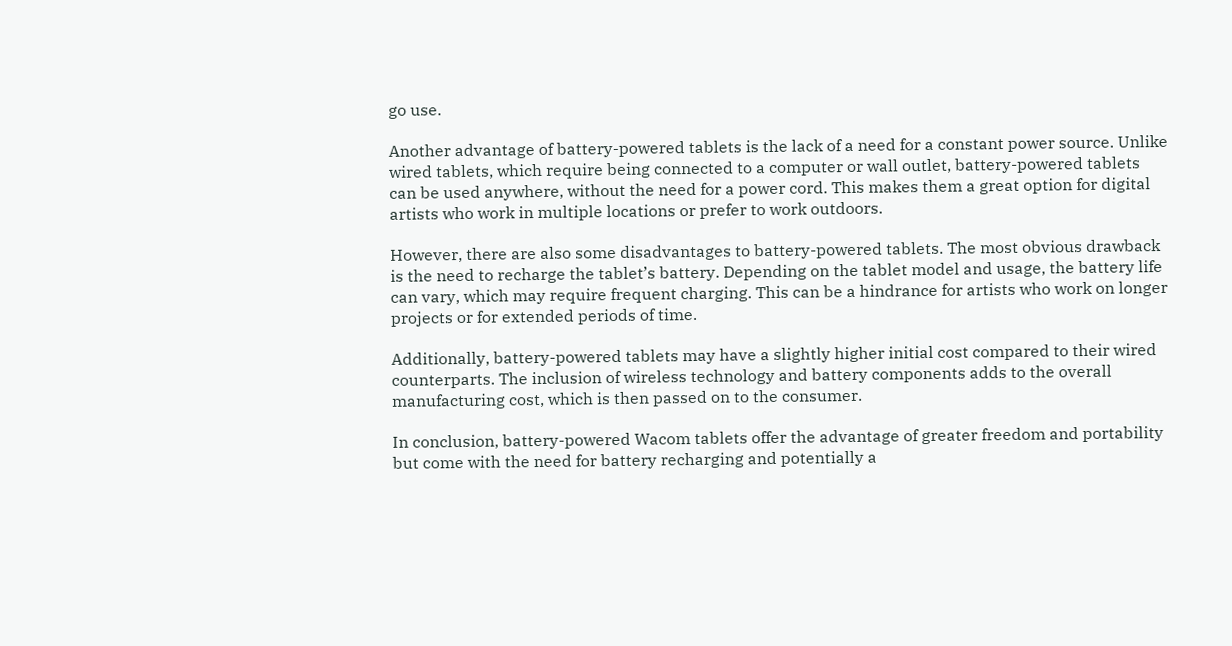go use.

Another advantage of battery-powered tablets is the lack of a need for a constant power source. Unlike wired tablets, which require being connected to a computer or wall outlet, battery-powered tablets can be used anywhere, without the need for a power cord. This makes them a great option for digital artists who work in multiple locations or prefer to work outdoors.

However, there are also some disadvantages to battery-powered tablets. The most obvious drawback is the need to recharge the tablet’s battery. Depending on the tablet model and usage, the battery life can vary, which may require frequent charging. This can be a hindrance for artists who work on longer projects or for extended periods of time.

Additionally, battery-powered tablets may have a slightly higher initial cost compared to their wired counterparts. The inclusion of wireless technology and battery components adds to the overall manufacturing cost, which is then passed on to the consumer.

In conclusion, battery-powered Wacom tablets offer the advantage of greater freedom and portability but come with the need for battery recharging and potentially a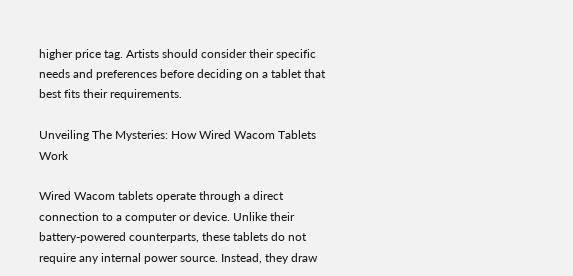higher price tag. Artists should consider their specific needs and preferences before deciding on a tablet that best fits their requirements.

Unveiling The Mysteries: How Wired Wacom Tablets Work

Wired Wacom tablets operate through a direct connection to a computer or device. Unlike their battery-powered counterparts, these tablets do not require any internal power source. Instead, they draw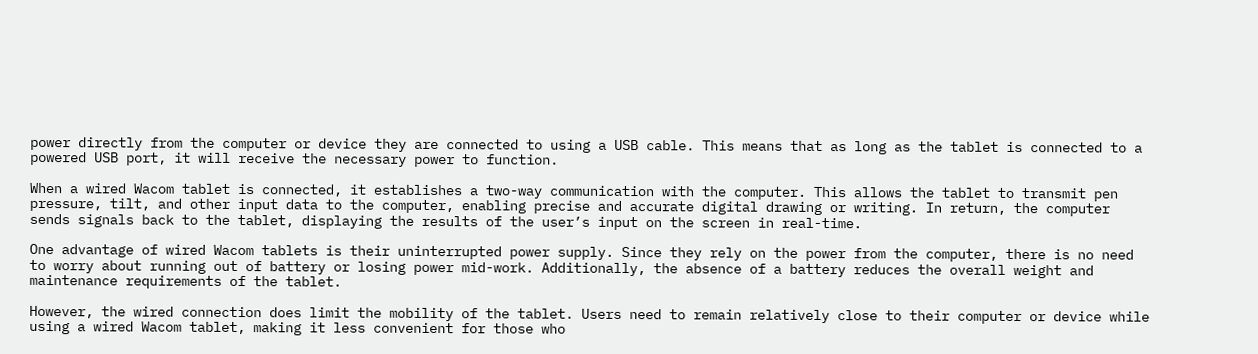power directly from the computer or device they are connected to using a USB cable. This means that as long as the tablet is connected to a powered USB port, it will receive the necessary power to function.

When a wired Wacom tablet is connected, it establishes a two-way communication with the computer. This allows the tablet to transmit pen pressure, tilt, and other input data to the computer, enabling precise and accurate digital drawing or writing. In return, the computer sends signals back to the tablet, displaying the results of the user’s input on the screen in real-time.

One advantage of wired Wacom tablets is their uninterrupted power supply. Since they rely on the power from the computer, there is no need to worry about running out of battery or losing power mid-work. Additionally, the absence of a battery reduces the overall weight and maintenance requirements of the tablet.

However, the wired connection does limit the mobility of the tablet. Users need to remain relatively close to their computer or device while using a wired Wacom tablet, making it less convenient for those who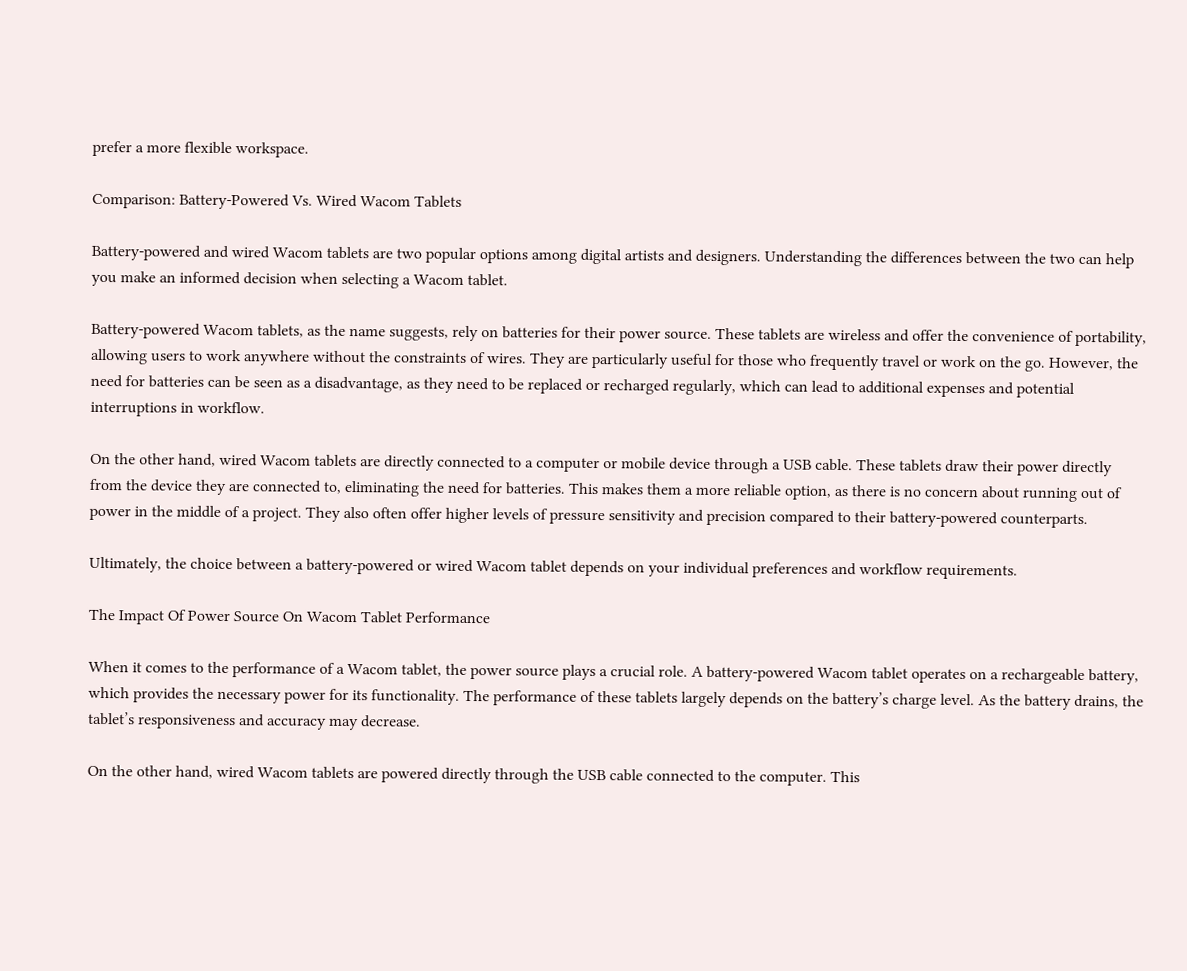prefer a more flexible workspace.

Comparison: Battery-Powered Vs. Wired Wacom Tablets

Battery-powered and wired Wacom tablets are two popular options among digital artists and designers. Understanding the differences between the two can help you make an informed decision when selecting a Wacom tablet.

Battery-powered Wacom tablets, as the name suggests, rely on batteries for their power source. These tablets are wireless and offer the convenience of portability, allowing users to work anywhere without the constraints of wires. They are particularly useful for those who frequently travel or work on the go. However, the need for batteries can be seen as a disadvantage, as they need to be replaced or recharged regularly, which can lead to additional expenses and potential interruptions in workflow.

On the other hand, wired Wacom tablets are directly connected to a computer or mobile device through a USB cable. These tablets draw their power directly from the device they are connected to, eliminating the need for batteries. This makes them a more reliable option, as there is no concern about running out of power in the middle of a project. They also often offer higher levels of pressure sensitivity and precision compared to their battery-powered counterparts.

Ultimately, the choice between a battery-powered or wired Wacom tablet depends on your individual preferences and workflow requirements.

The Impact Of Power Source On Wacom Tablet Performance

When it comes to the performance of a Wacom tablet, the power source plays a crucial role. A battery-powered Wacom tablet operates on a rechargeable battery, which provides the necessary power for its functionality. The performance of these tablets largely depends on the battery’s charge level. As the battery drains, the tablet’s responsiveness and accuracy may decrease.

On the other hand, wired Wacom tablets are powered directly through the USB cable connected to the computer. This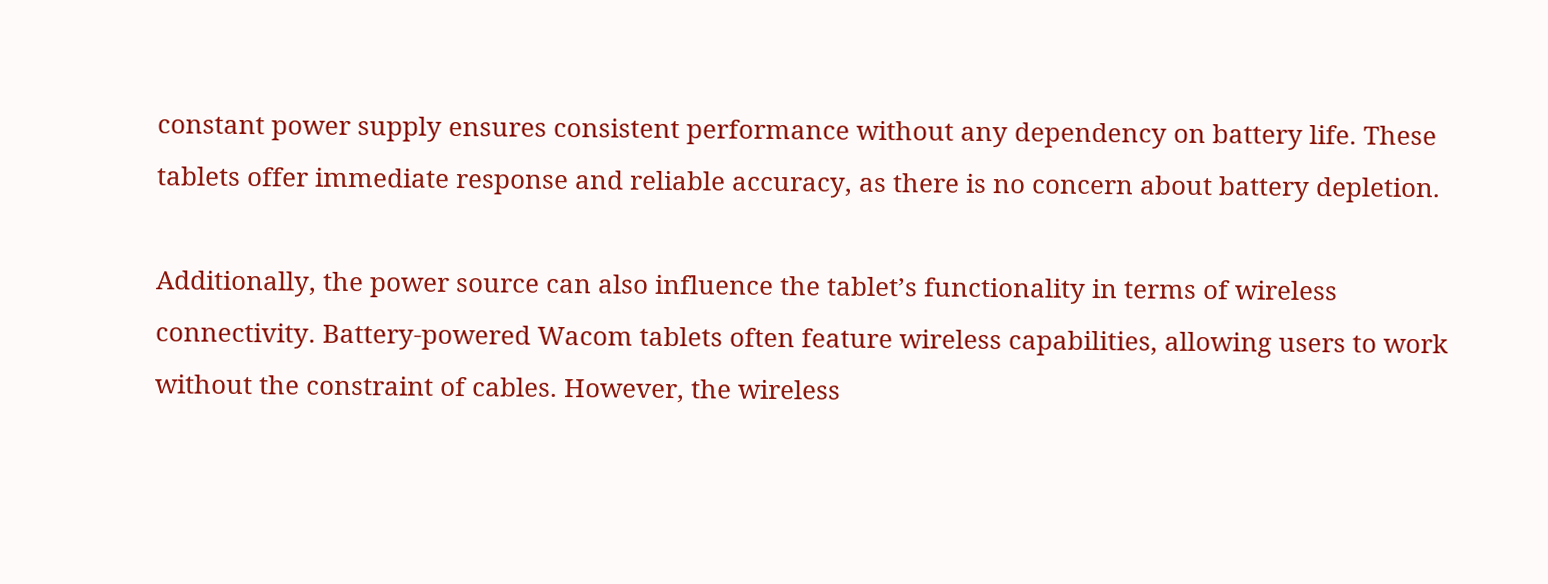constant power supply ensures consistent performance without any dependency on battery life. These tablets offer immediate response and reliable accuracy, as there is no concern about battery depletion.

Additionally, the power source can also influence the tablet’s functionality in terms of wireless connectivity. Battery-powered Wacom tablets often feature wireless capabilities, allowing users to work without the constraint of cables. However, the wireless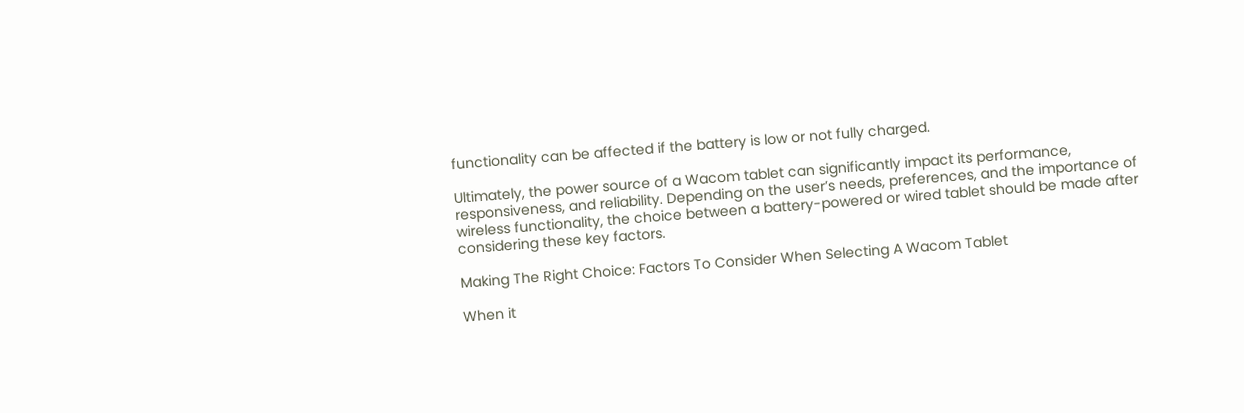functionality can be affected if the battery is low or not fully charged.

Ultimately, the power source of a Wacom tablet can significantly impact its performance, responsiveness, and reliability. Depending on the user’s needs, preferences, and the importance of wireless functionality, the choice between a battery-powered or wired tablet should be made after considering these key factors.

Making The Right Choice: Factors To Consider When Selecting A Wacom Tablet

When it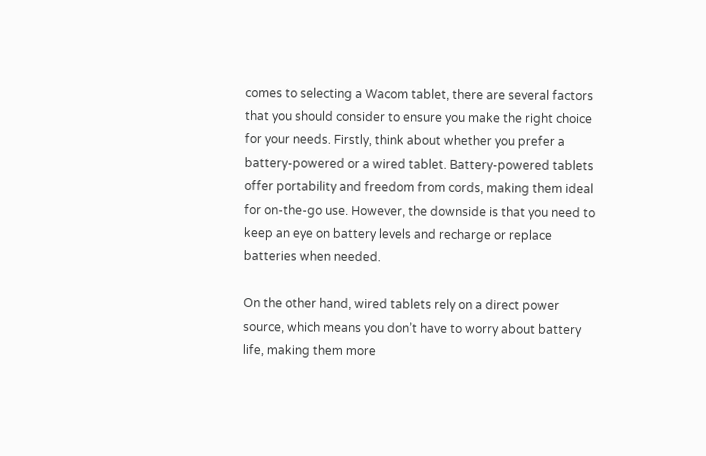comes to selecting a Wacom tablet, there are several factors that you should consider to ensure you make the right choice for your needs. Firstly, think about whether you prefer a battery-powered or a wired tablet. Battery-powered tablets offer portability and freedom from cords, making them ideal for on-the-go use. However, the downside is that you need to keep an eye on battery levels and recharge or replace batteries when needed.

On the other hand, wired tablets rely on a direct power source, which means you don’t have to worry about battery life, making them more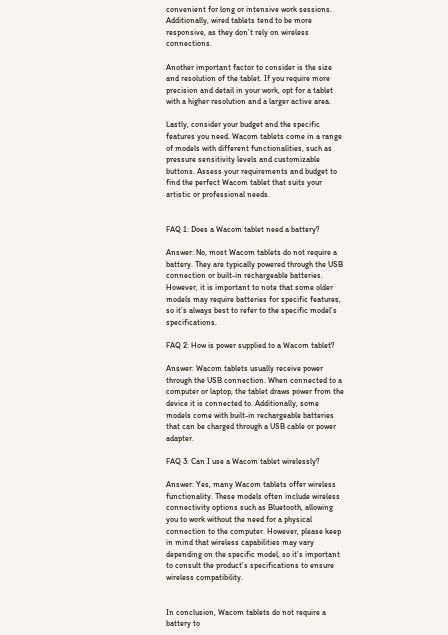convenient for long or intensive work sessions. Additionally, wired tablets tend to be more responsive, as they don’t rely on wireless connections.

Another important factor to consider is the size and resolution of the tablet. If you require more precision and detail in your work, opt for a tablet with a higher resolution and a larger active area.

Lastly, consider your budget and the specific features you need. Wacom tablets come in a range of models with different functionalities, such as pressure sensitivity levels and customizable buttons. Assess your requirements and budget to find the perfect Wacom tablet that suits your artistic or professional needs.


FAQ 1: Does a Wacom tablet need a battery?

Answer: No, most Wacom tablets do not require a battery. They are typically powered through the USB connection or built-in rechargeable batteries. However, it is important to note that some older models may require batteries for specific features, so it’s always best to refer to the specific model’s specifications.

FAQ 2: How is power supplied to a Wacom tablet?

Answer: Wacom tablets usually receive power through the USB connection. When connected to a computer or laptop, the tablet draws power from the device it is connected to. Additionally, some models come with built-in rechargeable batteries that can be charged through a USB cable or power adapter.

FAQ 3: Can I use a Wacom tablet wirelessly?

Answer: Yes, many Wacom tablets offer wireless functionality. These models often include wireless connectivity options such as Bluetooth, allowing you to work without the need for a physical connection to the computer. However, please keep in mind that wireless capabilities may vary depending on the specific model, so it’s important to consult the product’s specifications to ensure wireless compatibility.


In conclusion, Wacom tablets do not require a battery to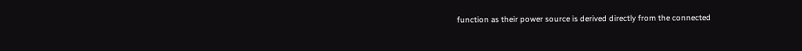function as their power source is derived directly from the connected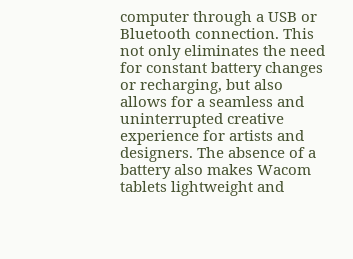computer through a USB or Bluetooth connection. This not only eliminates the need for constant battery changes or recharging, but also allows for a seamless and uninterrupted creative experience for artists and designers. The absence of a battery also makes Wacom tablets lightweight and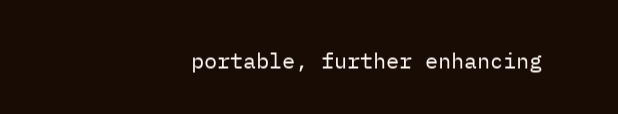portable, further enhancing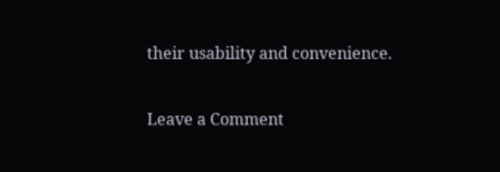their usability and convenience.

Leave a Comment